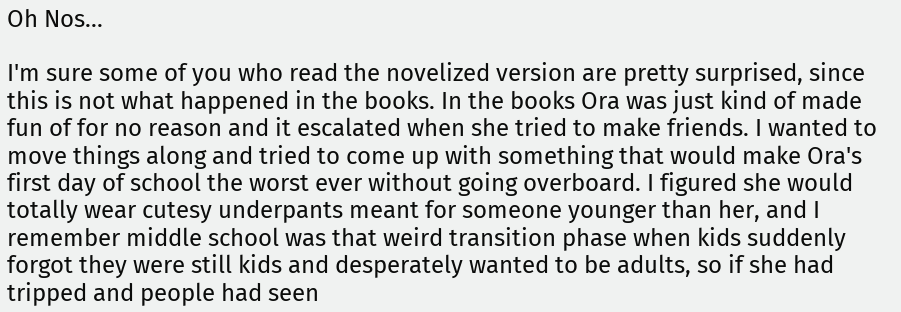Oh Nos...

I'm sure some of you who read the novelized version are pretty surprised, since this is not what happened in the books. In the books Ora was just kind of made fun of for no reason and it escalated when she tried to make friends. I wanted to move things along and tried to come up with something that would make Ora's first day of school the worst ever without going overboard. I figured she would totally wear cutesy underpants meant for someone younger than her, and I remember middle school was that weird transition phase when kids suddenly forgot they were still kids and desperately wanted to be adults, so if she had tripped and people had seen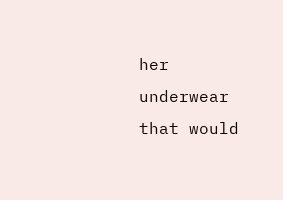her underwear that would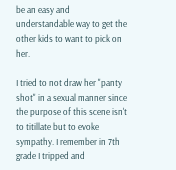be an easy and understandable way to get the other kids to want to pick on her.

I tried to not draw her "panty shot" in a sexual manner since the purpose of this scene isn't to titillate but to evoke sympathy. I remember in 7th grade I tripped and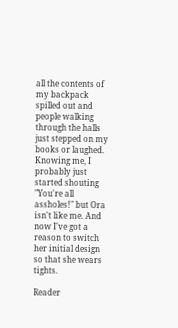all the contents of my backpack spilled out and people walking through the halls just stepped on my books or laughed. Knowing me, I probably just started shouting "You're all assholes!" but Ora isn't like me. And now I've got a reason to switch her initial design so that she wears tights.

Reader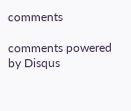comments

comments powered by Disqus